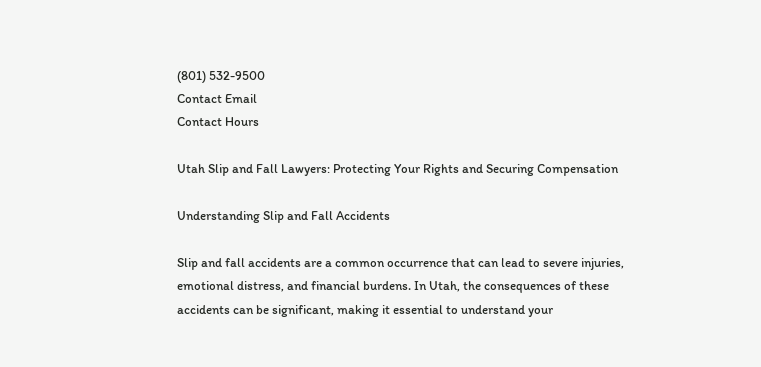(801) 532-9500
Contact Email
Contact Hours

Utah Slip and Fall Lawyers: Protecting Your Rights and Securing Compensation

Understanding Slip and Fall Accidents

Slip and fall accidents are a common occurrence that can lead to severe injuries, emotional distress, and financial burdens. In Utah, the consequences of these accidents can be significant, making it essential to understand your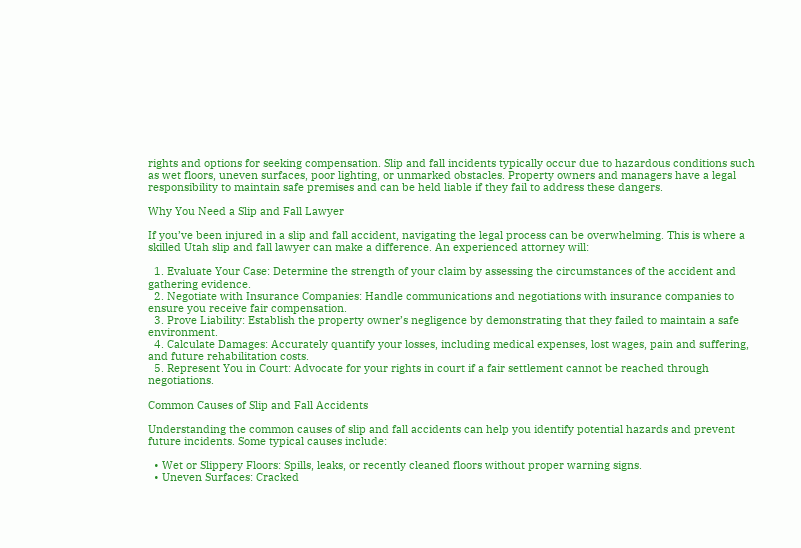rights and options for seeking compensation. Slip and fall incidents typically occur due to hazardous conditions such as wet floors, uneven surfaces, poor lighting, or unmarked obstacles. Property owners and managers have a legal responsibility to maintain safe premises and can be held liable if they fail to address these dangers.

Why You Need a Slip and Fall Lawyer

If you’ve been injured in a slip and fall accident, navigating the legal process can be overwhelming. This is where a skilled Utah slip and fall lawyer can make a difference. An experienced attorney will:

  1. Evaluate Your Case: Determine the strength of your claim by assessing the circumstances of the accident and gathering evidence.
  2. Negotiate with Insurance Companies: Handle communications and negotiations with insurance companies to ensure you receive fair compensation.
  3. Prove Liability: Establish the property owner’s negligence by demonstrating that they failed to maintain a safe environment.
  4. Calculate Damages: Accurately quantify your losses, including medical expenses, lost wages, pain and suffering, and future rehabilitation costs.
  5. Represent You in Court: Advocate for your rights in court if a fair settlement cannot be reached through negotiations.

Common Causes of Slip and Fall Accidents

Understanding the common causes of slip and fall accidents can help you identify potential hazards and prevent future incidents. Some typical causes include:

  • Wet or Slippery Floors: Spills, leaks, or recently cleaned floors without proper warning signs.
  • Uneven Surfaces: Cracked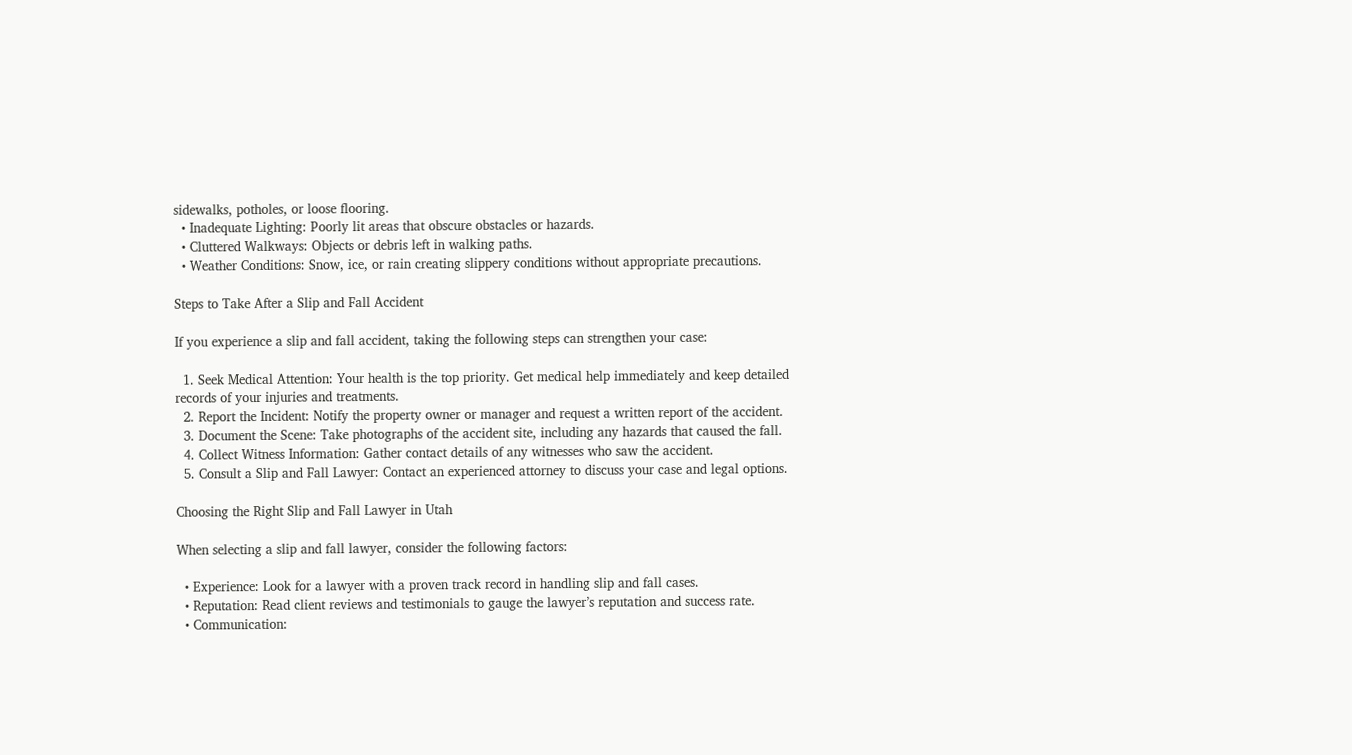sidewalks, potholes, or loose flooring.
  • Inadequate Lighting: Poorly lit areas that obscure obstacles or hazards.
  • Cluttered Walkways: Objects or debris left in walking paths.
  • Weather Conditions: Snow, ice, or rain creating slippery conditions without appropriate precautions.

Steps to Take After a Slip and Fall Accident

If you experience a slip and fall accident, taking the following steps can strengthen your case:

  1. Seek Medical Attention: Your health is the top priority. Get medical help immediately and keep detailed records of your injuries and treatments.
  2. Report the Incident: Notify the property owner or manager and request a written report of the accident.
  3. Document the Scene: Take photographs of the accident site, including any hazards that caused the fall.
  4. Collect Witness Information: Gather contact details of any witnesses who saw the accident.
  5. Consult a Slip and Fall Lawyer: Contact an experienced attorney to discuss your case and legal options.

Choosing the Right Slip and Fall Lawyer in Utah

When selecting a slip and fall lawyer, consider the following factors:

  • Experience: Look for a lawyer with a proven track record in handling slip and fall cases.
  • Reputation: Read client reviews and testimonials to gauge the lawyer’s reputation and success rate.
  • Communication: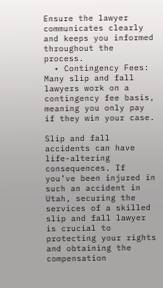Ensure the lawyer communicates clearly and keeps you informed throughout the process.
  • Contingency Fees: Many slip and fall lawyers work on a contingency fee basis, meaning you only pay if they win your case.

Slip and fall accidents can have life-altering consequences. If you’ve been injured in such an accident in Utah, securing the services of a skilled slip and fall lawyer is crucial to protecting your rights and obtaining the compensation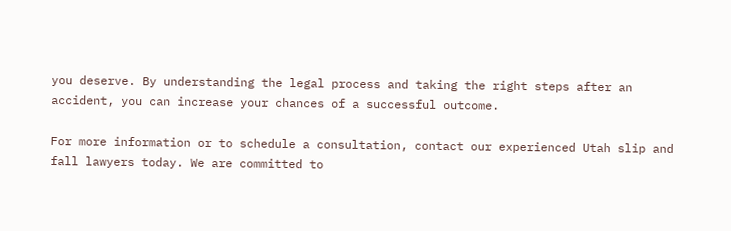you deserve. By understanding the legal process and taking the right steps after an accident, you can increase your chances of a successful outcome.

For more information or to schedule a consultation, contact our experienced Utah slip and fall lawyers today. We are committed to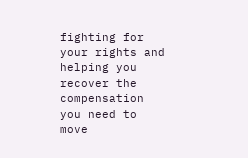fighting for your rights and helping you recover the compensation you need to move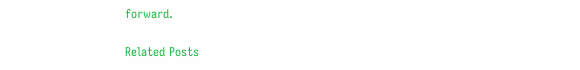forward.

Related Posts